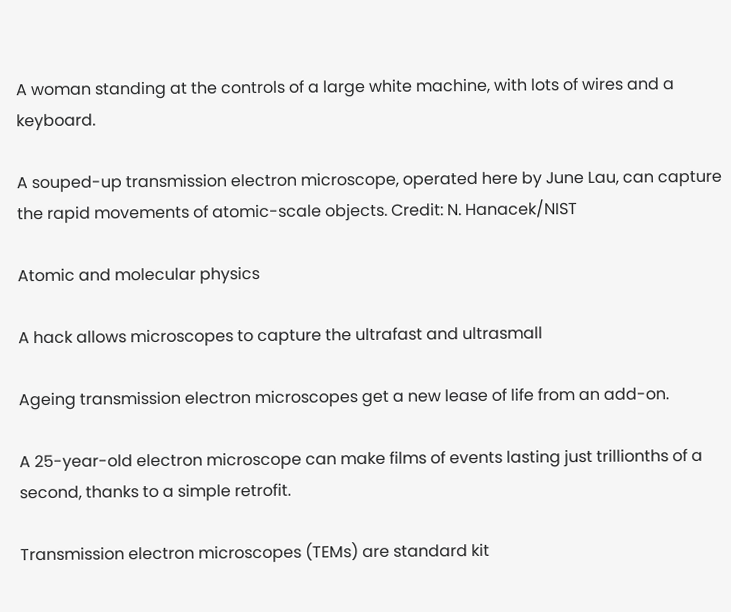A woman standing at the controls of a large white machine, with lots of wires and a keyboard.

A souped-up transmission electron microscope, operated here by June Lau, can capture the rapid movements of atomic-scale objects. Credit: N. Hanacek/NIST

Atomic and molecular physics

A hack allows microscopes to capture the ultrafast and ultrasmall

Ageing transmission electron microscopes get a new lease of life from an add-on.

A 25-year-old electron microscope can make films of events lasting just trillionths of a second, thanks to a simple retrofit.

Transmission electron microscopes (TEMs) are standard kit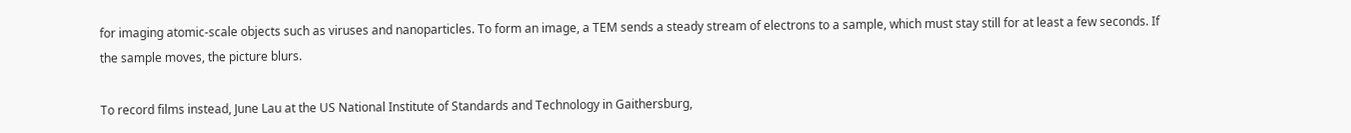for imaging atomic-scale objects such as viruses and nanoparticles. To form an image, a TEM sends a steady stream of electrons to a sample, which must stay still for at least a few seconds. If the sample moves, the picture blurs.

To record films instead, June Lau at the US National Institute of Standards and Technology in Gaithersburg,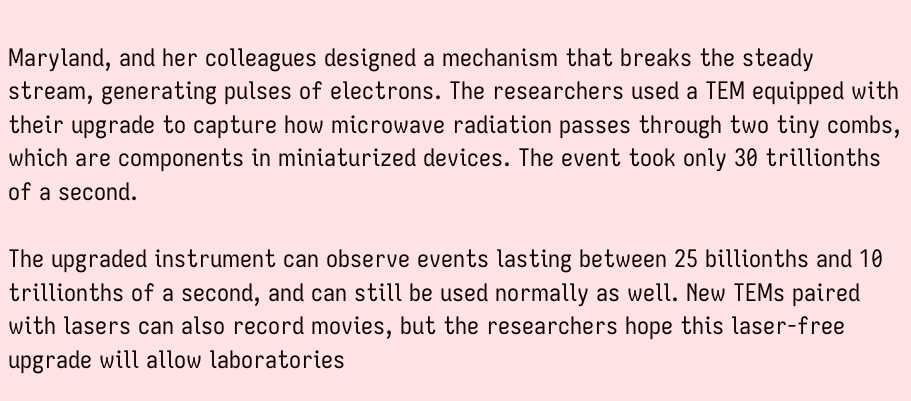Maryland, and her colleagues designed a mechanism that breaks the steady stream, generating pulses of electrons. The researchers used a TEM equipped with their upgrade to capture how microwave radiation passes through two tiny combs, which are components in miniaturized devices. The event took only 30 trillionths of a second.

The upgraded instrument can observe events lasting between 25 billionths and 10 trillionths of a second, and can still be used normally as well. New TEMs paired with lasers can also record movies, but the researchers hope this laser-free upgrade will allow laboratories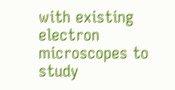with existing electron microscopes to study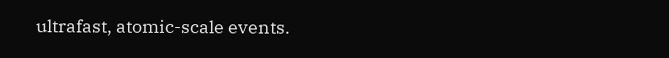ultrafast, atomic-scale events.